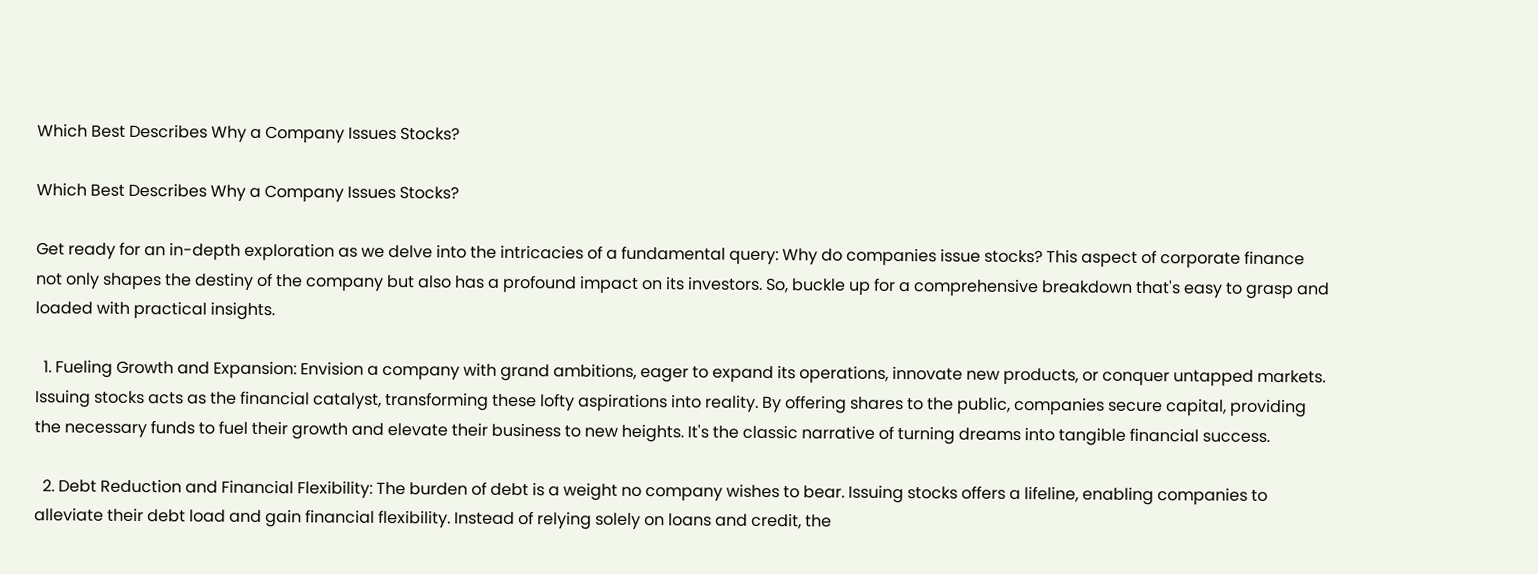Which Best Describes Why a Company Issues Stocks?

Which Best Describes Why a Company Issues Stocks?

Get ready for an in-depth exploration as we delve into the intricacies of a fundamental query: Why do companies issue stocks? This aspect of corporate finance not only shapes the destiny of the company but also has a profound impact on its investors. So, buckle up for a comprehensive breakdown that's easy to grasp and loaded with practical insights.

  1. Fueling Growth and Expansion: Envision a company with grand ambitions, eager to expand its operations, innovate new products, or conquer untapped markets. Issuing stocks acts as the financial catalyst, transforming these lofty aspirations into reality. By offering shares to the public, companies secure capital, providing the necessary funds to fuel their growth and elevate their business to new heights. It's the classic narrative of turning dreams into tangible financial success.

  2. Debt Reduction and Financial Flexibility: The burden of debt is a weight no company wishes to bear. Issuing stocks offers a lifeline, enabling companies to alleviate their debt load and gain financial flexibility. Instead of relying solely on loans and credit, the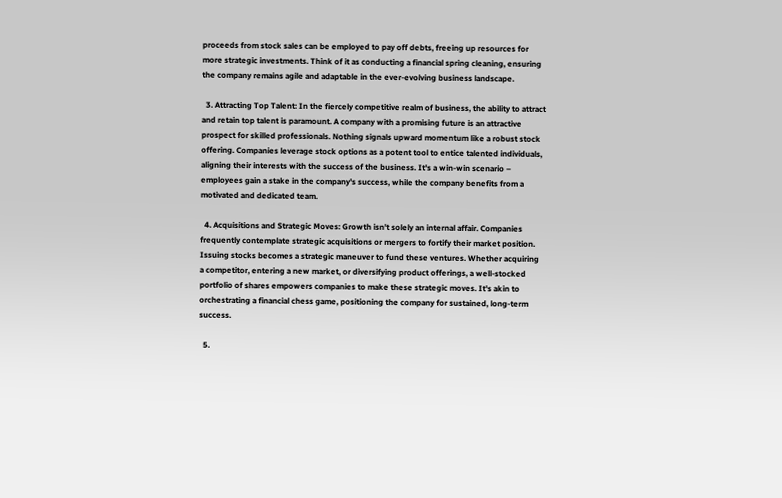proceeds from stock sales can be employed to pay off debts, freeing up resources for more strategic investments. Think of it as conducting a financial spring cleaning, ensuring the company remains agile and adaptable in the ever-evolving business landscape.

  3. Attracting Top Talent: In the fiercely competitive realm of business, the ability to attract and retain top talent is paramount. A company with a promising future is an attractive prospect for skilled professionals. Nothing signals upward momentum like a robust stock offering. Companies leverage stock options as a potent tool to entice talented individuals, aligning their interests with the success of the business. It's a win-win scenario – employees gain a stake in the company's success, while the company benefits from a motivated and dedicated team.

  4. Acquisitions and Strategic Moves: Growth isn't solely an internal affair. Companies frequently contemplate strategic acquisitions or mergers to fortify their market position. Issuing stocks becomes a strategic maneuver to fund these ventures. Whether acquiring a competitor, entering a new market, or diversifying product offerings, a well-stocked portfolio of shares empowers companies to make these strategic moves. It's akin to orchestrating a financial chess game, positioning the company for sustained, long-term success.

  5.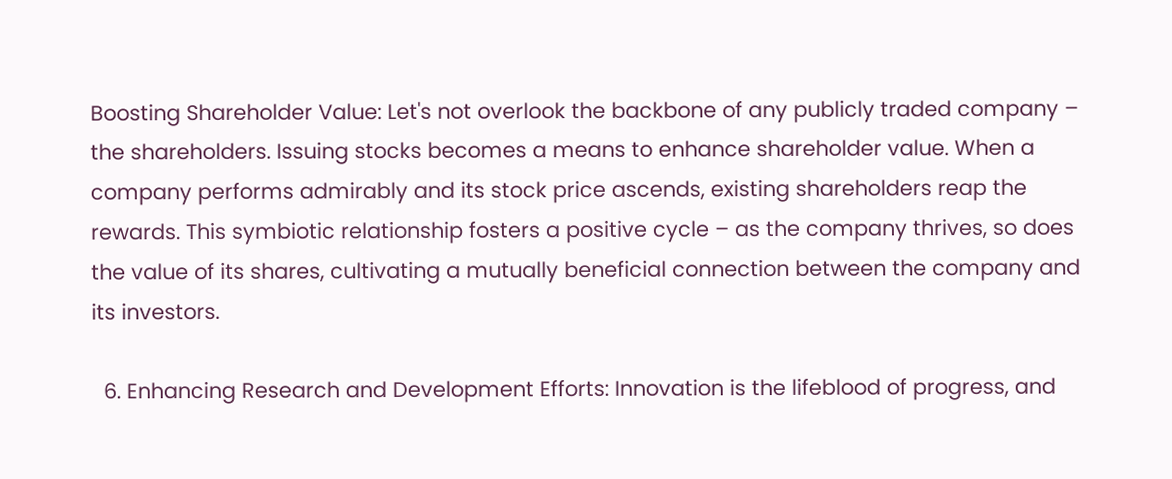Boosting Shareholder Value: Let's not overlook the backbone of any publicly traded company – the shareholders. Issuing stocks becomes a means to enhance shareholder value. When a company performs admirably and its stock price ascends, existing shareholders reap the rewards. This symbiotic relationship fosters a positive cycle – as the company thrives, so does the value of its shares, cultivating a mutually beneficial connection between the company and its investors.

  6. Enhancing Research and Development Efforts: Innovation is the lifeblood of progress, and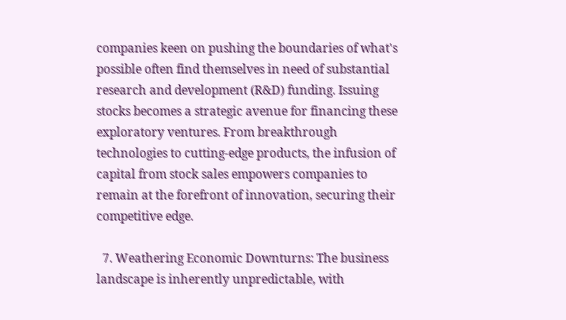companies keen on pushing the boundaries of what's possible often find themselves in need of substantial research and development (R&D) funding. Issuing stocks becomes a strategic avenue for financing these exploratory ventures. From breakthrough technologies to cutting-edge products, the infusion of capital from stock sales empowers companies to remain at the forefront of innovation, securing their competitive edge.

  7. Weathering Economic Downturns: The business landscape is inherently unpredictable, with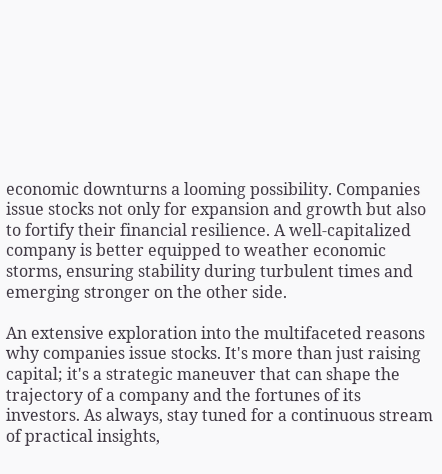economic downturns a looming possibility. Companies issue stocks not only for expansion and growth but also to fortify their financial resilience. A well-capitalized company is better equipped to weather economic storms, ensuring stability during turbulent times and emerging stronger on the other side.

An extensive exploration into the multifaceted reasons why companies issue stocks. It's more than just raising capital; it's a strategic maneuver that can shape the trajectory of a company and the fortunes of its investors. As always, stay tuned for a continuous stream of practical insights,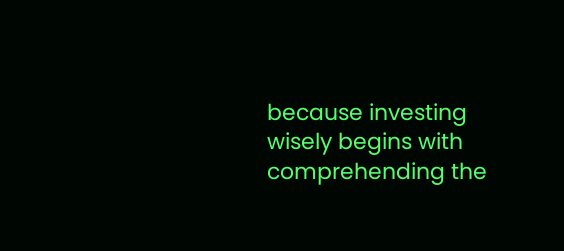because investing wisely begins with comprehending the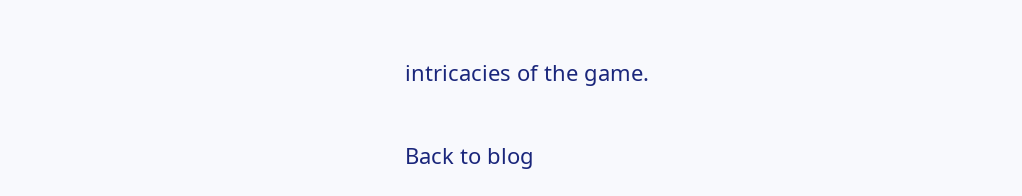intricacies of the game.

Back to blog